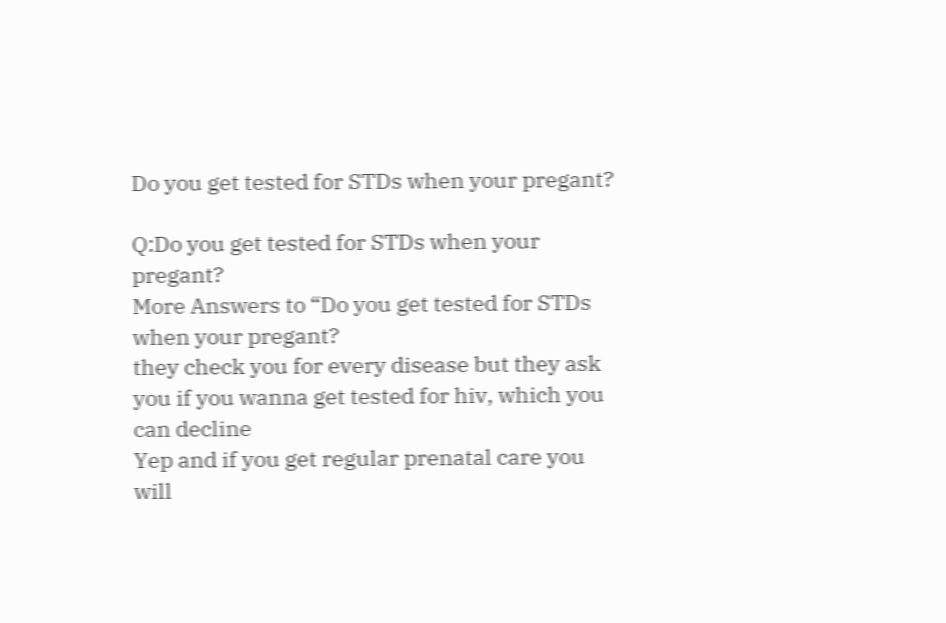Do you get tested for STDs when your pregant?

Q:Do you get tested for STDs when your pregant?
More Answers to “Do you get tested for STDs when your pregant?
they check you for every disease but they ask you if you wanna get tested for hiv, which you can decline
Yep and if you get regular prenatal care you will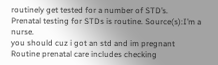routinely get tested for a number of STD’s.
Prenatal testing for STDs is routine. Source(s):I’m a nurse.
you should cuz i got an std and im pregnant
Routine prenatal care includes checking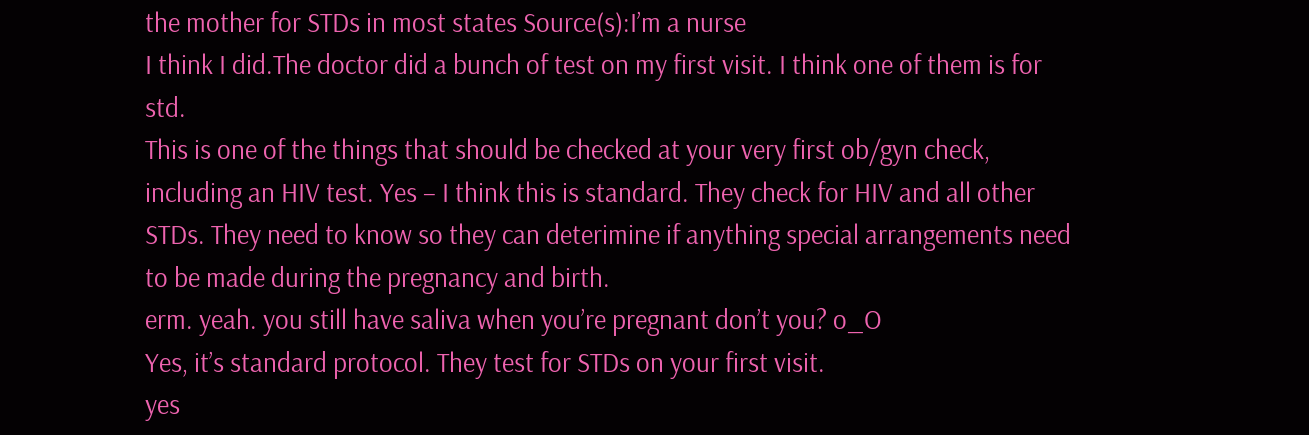the mother for STDs in most states Source(s):I’m a nurse
I think I did.The doctor did a bunch of test on my first visit. I think one of them is for std.
This is one of the things that should be checked at your very first ob/gyn check, including an HIV test. Yes – I think this is standard. They check for HIV and all other STDs. They need to know so they can deterimine if anything special arrangements need to be made during the pregnancy and birth.
erm. yeah. you still have saliva when you’re pregnant don’t you? o_O
Yes, it’s standard protocol. They test for STDs on your first visit.
yes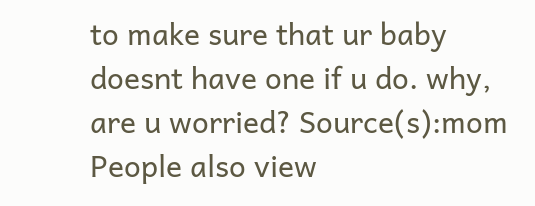to make sure that ur baby doesnt have one if u do. why, are u worried? Source(s):mom
People also view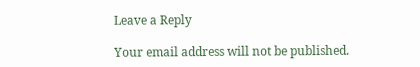Leave a Reply

Your email address will not be published.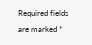Required fields are marked *